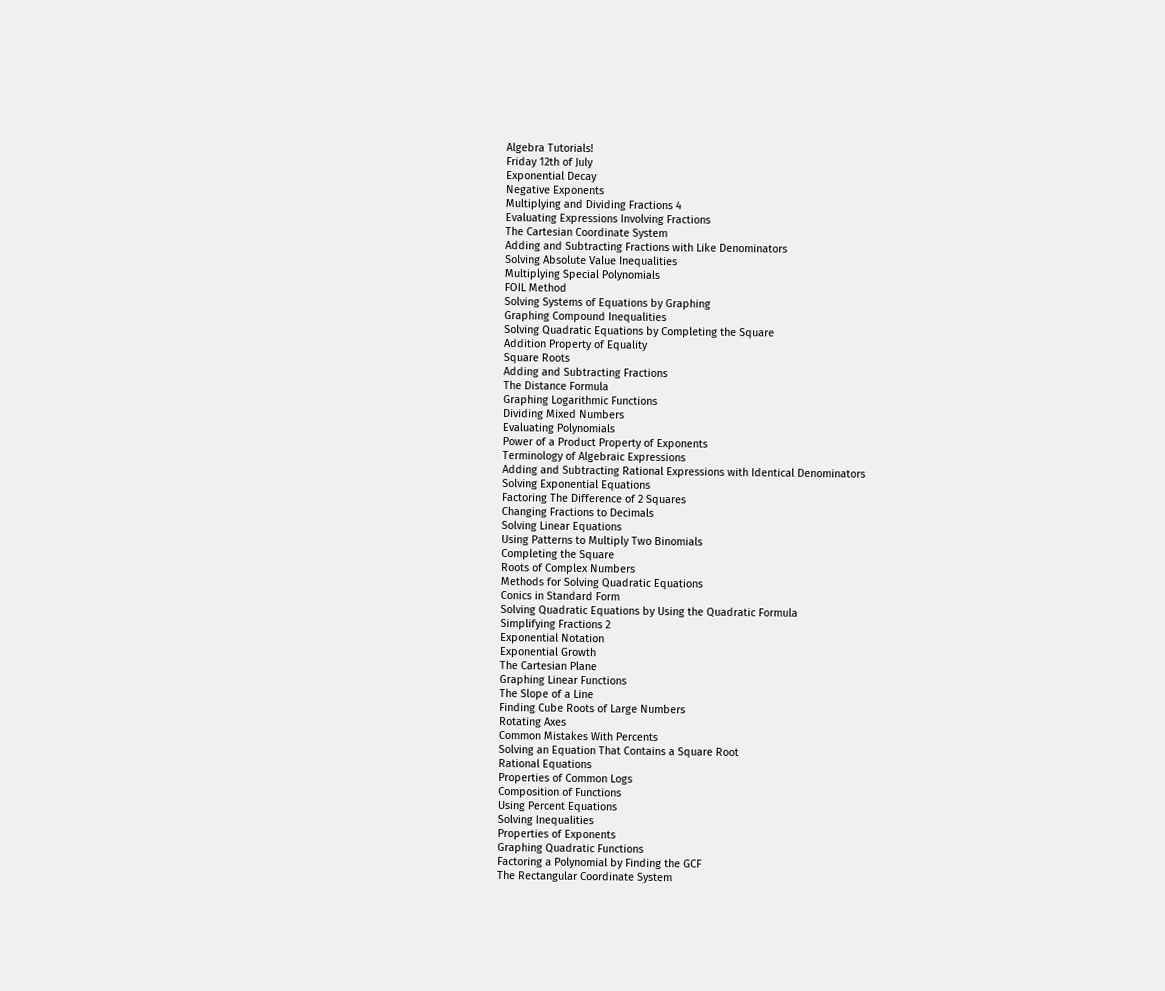Algebra Tutorials!
Friday 12th of July
Exponential Decay
Negative Exponents
Multiplying and Dividing Fractions 4
Evaluating Expressions Involving Fractions
The Cartesian Coordinate System
Adding and Subtracting Fractions with Like Denominators
Solving Absolute Value Inequalities
Multiplying Special Polynomials
FOIL Method
Solving Systems of Equations by Graphing
Graphing Compound Inequalities
Solving Quadratic Equations by Completing the Square
Addition Property of Equality
Square Roots
Adding and Subtracting Fractions
The Distance Formula
Graphing Logarithmic Functions
Dividing Mixed Numbers
Evaluating Polynomials
Power of a Product Property of Exponents
Terminology of Algebraic Expressions
Adding and Subtracting Rational Expressions with Identical Denominators
Solving Exponential Equations
Factoring The Difference of 2 Squares
Changing Fractions to Decimals
Solving Linear Equations
Using Patterns to Multiply Two Binomials
Completing the Square
Roots of Complex Numbers
Methods for Solving Quadratic Equations
Conics in Standard Form
Solving Quadratic Equations by Using the Quadratic Formula
Simplifying Fractions 2
Exponential Notation
Exponential Growth
The Cartesian Plane
Graphing Linear Functions
The Slope of a Line
Finding Cube Roots of Large Numbers
Rotating Axes
Common Mistakes With Percents
Solving an Equation That Contains a Square Root
Rational Equations
Properties of Common Logs
Composition of Functions
Using Percent Equations
Solving Inequalities
Properties of Exponents
Graphing Quadratic Functions
Factoring a Polynomial by Finding the GCF
The Rectangular Coordinate System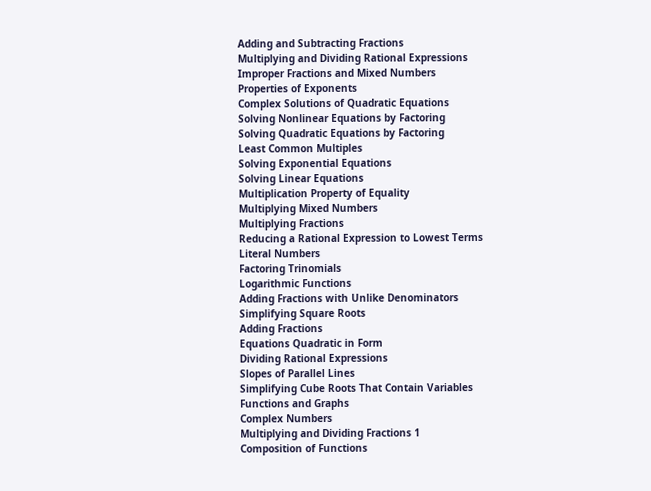Adding and Subtracting Fractions
Multiplying and Dividing Rational Expressions
Improper Fractions and Mixed Numbers
Properties of Exponents
Complex Solutions of Quadratic Equations
Solving Nonlinear Equations by Factoring
Solving Quadratic Equations by Factoring
Least Common Multiples
Solving Exponential Equations
Solving Linear Equations
Multiplication Property of Equality
Multiplying Mixed Numbers
Multiplying Fractions
Reducing a Rational Expression to Lowest Terms
Literal Numbers
Factoring Trinomials
Logarithmic Functions
Adding Fractions with Unlike Denominators
Simplifying Square Roots
Adding Fractions
Equations Quadratic in Form
Dividing Rational Expressions
Slopes of Parallel Lines
Simplifying Cube Roots That Contain Variables
Functions and Graphs
Complex Numbers
Multiplying and Dividing Fractions 1
Composition of Functions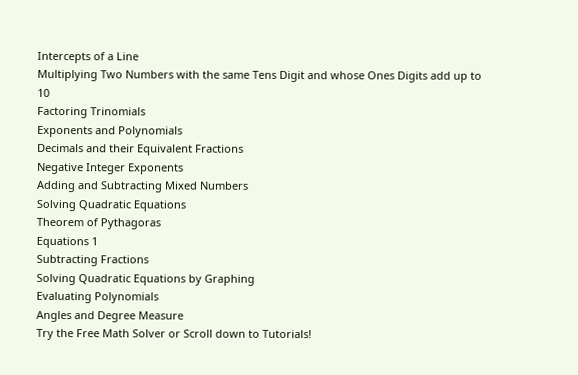Intercepts of a Line
Multiplying Two Numbers with the same Tens Digit and whose Ones Digits add up to 10
Factoring Trinomials
Exponents and Polynomials
Decimals and their Equivalent Fractions
Negative Integer Exponents
Adding and Subtracting Mixed Numbers
Solving Quadratic Equations
Theorem of Pythagoras
Equations 1
Subtracting Fractions
Solving Quadratic Equations by Graphing
Evaluating Polynomials
Angles and Degree Measure
Try the Free Math Solver or Scroll down to Tutorials!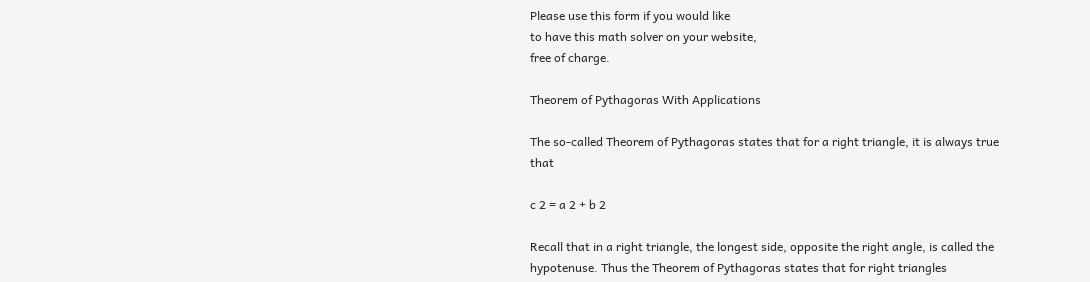Please use this form if you would like
to have this math solver on your website,
free of charge.

Theorem of Pythagoras With Applications

The so-called Theorem of Pythagoras states that for a right triangle, it is always true that

c 2 = a 2 + b 2

Recall that in a right triangle, the longest side, opposite the right angle, is called the hypotenuse. Thus the Theorem of Pythagoras states that for right triangles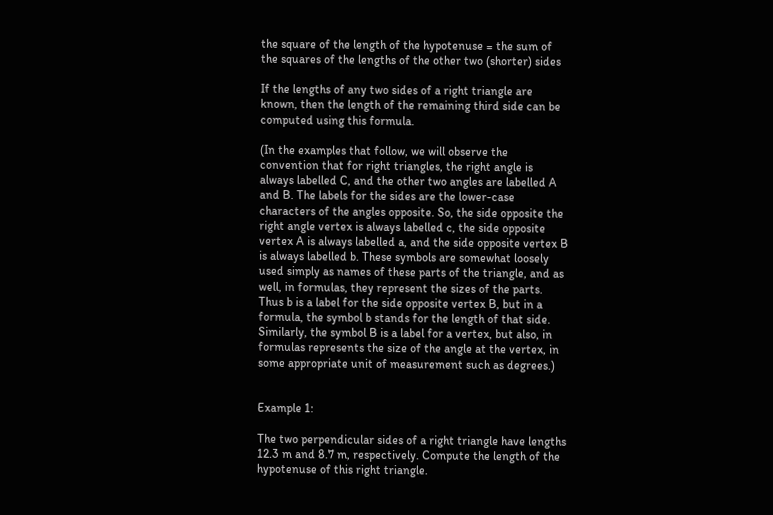the square of the length of the hypotenuse = the sum of the squares of the lengths of the other two (shorter) sides

If the lengths of any two sides of a right triangle are known, then the length of the remaining third side can be computed using this formula.

(In the examples that follow, we will observe the convention that for right triangles, the right angle is always labelled C, and the other two angles are labelled A and B. The labels for the sides are the lower-case characters of the angles opposite. So, the side opposite the right angle vertex is always labelled c, the side opposite vertex A is always labelled a, and the side opposite vertex B is always labelled b. These symbols are somewhat loosely used simply as names of these parts of the triangle, and as well, in formulas, they represent the sizes of the parts. Thus b is a label for the side opposite vertex B, but in a formula, the symbol b stands for the length of that side. Similarly, the symbol B is a label for a vertex, but also, in formulas represents the size of the angle at the vertex, in some appropriate unit of measurement such as degrees.)


Example 1:

The two perpendicular sides of a right triangle have lengths 12.3 m and 8.7 m, respectively. Compute the length of the hypotenuse of this right triangle.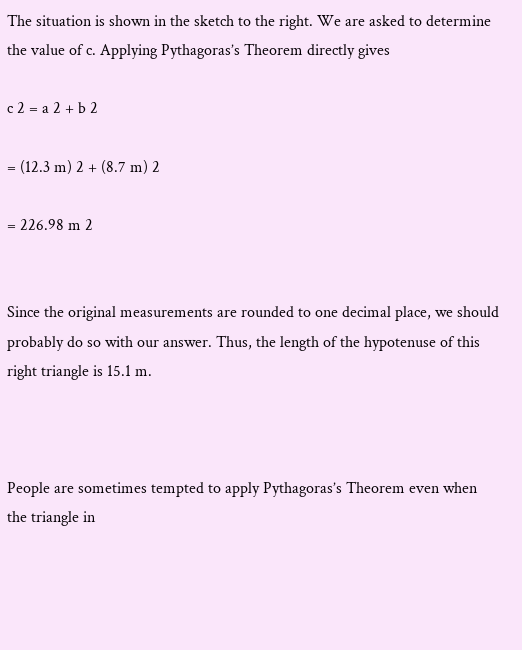The situation is shown in the sketch to the right. We are asked to determine the value of c. Applying Pythagoras’s Theorem directly gives

c 2 = a 2 + b 2

= (12.3 m) 2 + (8.7 m) 2

= 226.98 m 2


Since the original measurements are rounded to one decimal place, we should probably do so with our answer. Thus, the length of the hypotenuse of this right triangle is 15.1 m.



People are sometimes tempted to apply Pythagoras’s Theorem even when the triangle in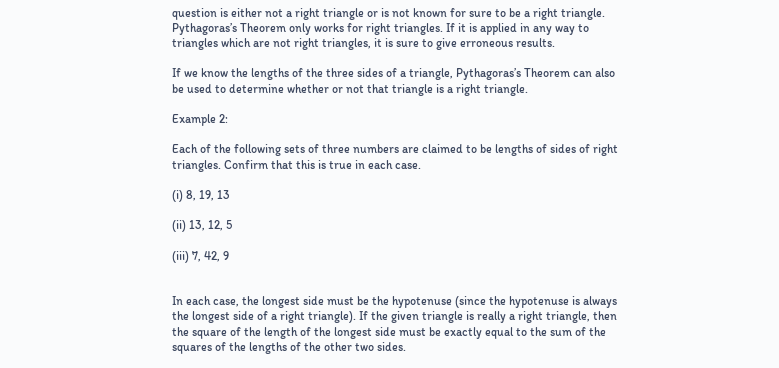question is either not a right triangle or is not known for sure to be a right triangle. Pythagoras’s Theorem only works for right triangles. If it is applied in any way to triangles which are not right triangles, it is sure to give erroneous results.

If we know the lengths of the three sides of a triangle, Pythagoras’s Theorem can also be used to determine whether or not that triangle is a right triangle.

Example 2:

Each of the following sets of three numbers are claimed to be lengths of sides of right triangles. Confirm that this is true in each case.

(i) 8, 19, 13

(ii) 13, 12, 5

(iii) 7, 42, 9


In each case, the longest side must be the hypotenuse (since the hypotenuse is always the longest side of a right triangle). If the given triangle is really a right triangle, then the square of the length of the longest side must be exactly equal to the sum of the squares of the lengths of the other two sides.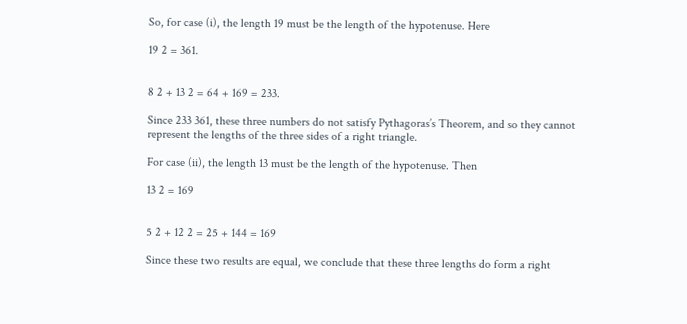So, for case (i), the length 19 must be the length of the hypotenuse. Here

19 2 = 361.


8 2 + 13 2 = 64 + 169 = 233.

Since 233 361, these three numbers do not satisfy Pythagoras’s Theorem, and so they cannot represent the lengths of the three sides of a right triangle.

For case (ii), the length 13 must be the length of the hypotenuse. Then

13 2 = 169


5 2 + 12 2 = 25 + 144 = 169

Since these two results are equal, we conclude that these three lengths do form a right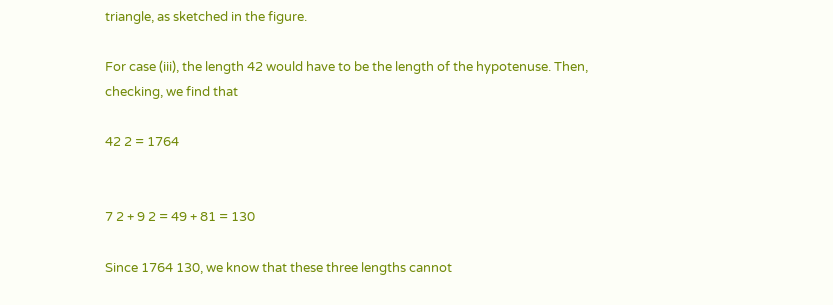triangle, as sketched in the figure.

For case (iii), the length 42 would have to be the length of the hypotenuse. Then, checking, we find that

42 2 = 1764


7 2 + 9 2 = 49 + 81 = 130

Since 1764 130, we know that these three lengths cannot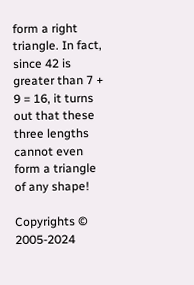form a right triangle. In fact, since 42 is greater than 7 + 9 = 16, it turns out that these three lengths cannot even form a triangle of any shape!

Copyrights © 2005-2024